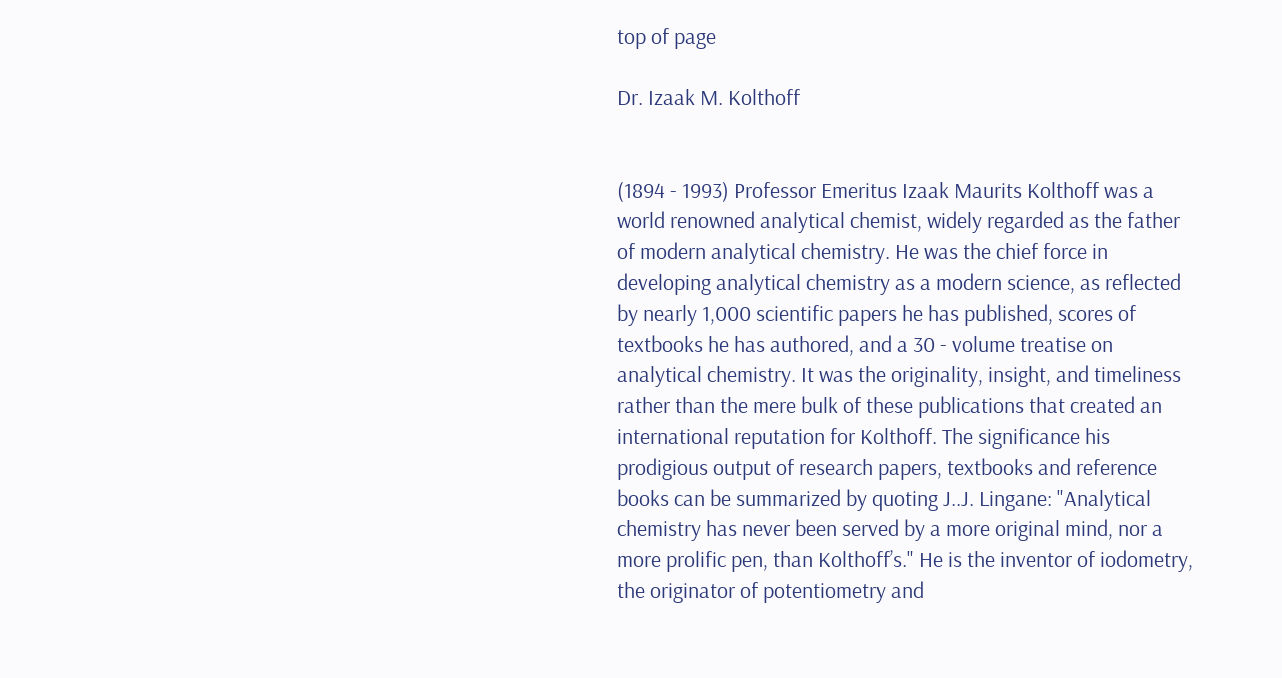top of page

Dr. Izaak M. Kolthoff


(1894 - 1993) Professor Emeritus Izaak Maurits Kolthoff was a world renowned analytical chemist, widely regarded as the father of modern analytical chemistry. He was the chief force in developing analytical chemistry as a modern science, as reflected by nearly 1,000 scientific papers he has published, scores of textbooks he has authored, and a 30 - volume treatise on analytical chemistry. It was the originality, insight, and timeliness rather than the mere bulk of these publications that created an international reputation for Kolthoff. The significance his prodigious output of research papers, textbooks and reference books can be summarized by quoting J..J. Lingane: "Analytical chemistry has never been served by a more original mind, nor a more prolific pen, than Kolthoff’s." He is the inventor of iodometry, the originator of potentiometry and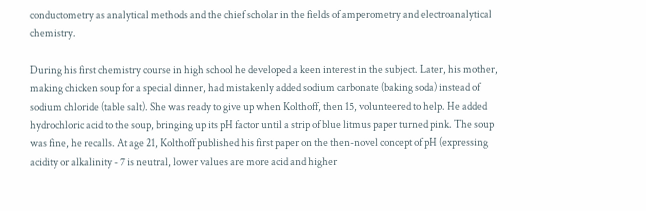conductometry as analytical methods and the chief scholar in the fields of amperometry and electroanalytical chemistry.

During his first chemistry course in high school he developed a keen interest in the subject. Later, his mother, making chicken soup for a special dinner, had mistakenly added sodium carbonate (baking soda) instead of sodium chloride (table salt). She was ready to give up when Kolthoff, then 15, volunteered to help. He added hydrochloric acid to the soup, bringing up its pH factor until a strip of blue litmus paper turned pink. The soup was fine, he recalls. At age 21, Kolthoff published his first paper on the then-novel concept of pH (expressing acidity or alkalinity - 7 is neutral, lower values are more acid and higher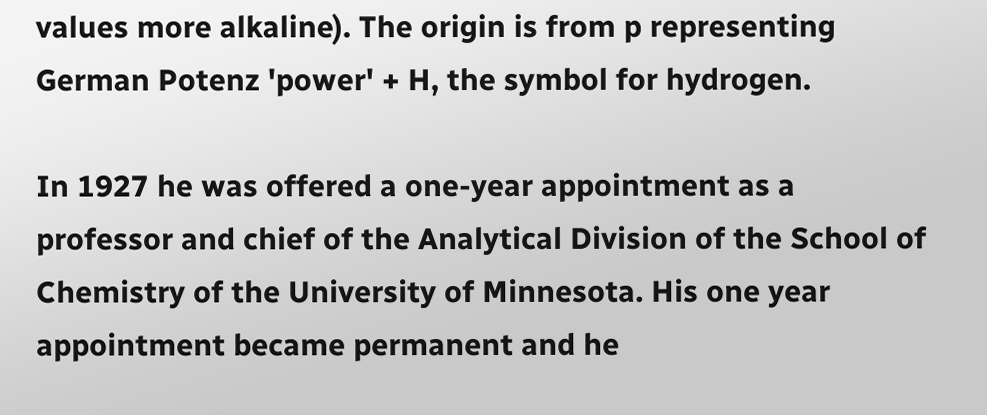values more alkaline). The origin is from p representing German Potenz 'power' + H, the symbol for hydrogen.

In 1927 he was offered a one-year appointment as a professor and chief of the Analytical Division of the School of Chemistry of the University of Minnesota. His one year appointment became permanent and he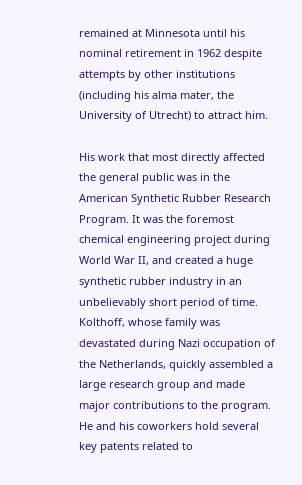remained at Minnesota until his nominal retirement in 1962 despite attempts by other institutions (including his alma mater, the University of Utrecht) to attract him.

His work that most directly affected the general public was in the American Synthetic Rubber Research Program. It was the foremost chemical engineering project during World War II, and created a huge synthetic rubber industry in an unbelievably short period of time. Kolthoff, whose family was devastated during Nazi occupation of the Netherlands, quickly assembled a large research group and made major contributions to the program. He and his coworkers hold several key patents related to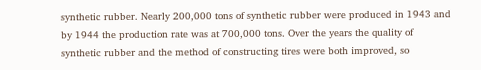synthetic rubber. Nearly 200,000 tons of synthetic rubber were produced in 1943 and by 1944 the production rate was at 700,000 tons. Over the years the quality of synthetic rubber and the method of constructing tires were both improved, so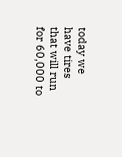today we have tires that will run for 60,000 to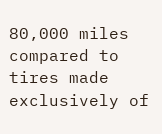80,000 miles compared to tires made exclusively of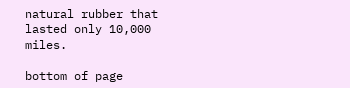natural rubber that lasted only 10,000 miles.

bottom of page